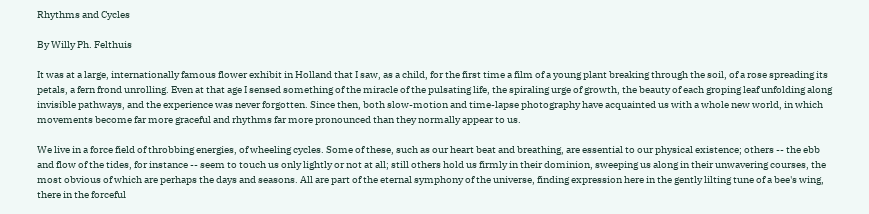Rhythms and Cycles

By Willy Ph. Felthuis

It was at a large, internationally famous flower exhibit in Holland that I saw, as a child, for the first time a film of a young plant breaking through the soil, of a rose spreading its petals, a fern frond unrolling. Even at that age I sensed something of the miracle of the pulsating life, the spiraling urge of growth, the beauty of each groping leaf unfolding along invisible pathways, and the experience was never forgotten. Since then, both slow-motion and time-lapse photography have acquainted us with a whole new world, in which movements become far more graceful and rhythms far more pronounced than they normally appear to us.

We live in a force field of throbbing energies, of wheeling cycles. Some of these, such as our heart beat and breathing, are essential to our physical existence; others -- the ebb and flow of the tides, for instance -- seem to touch us only lightly or not at all; still others hold us firmly in their dominion, sweeping us along in their unwavering courses, the most obvious of which are perhaps the days and seasons. All are part of the eternal symphony of the universe, finding expression here in the gently lilting tune of a bee's wing, there in the forceful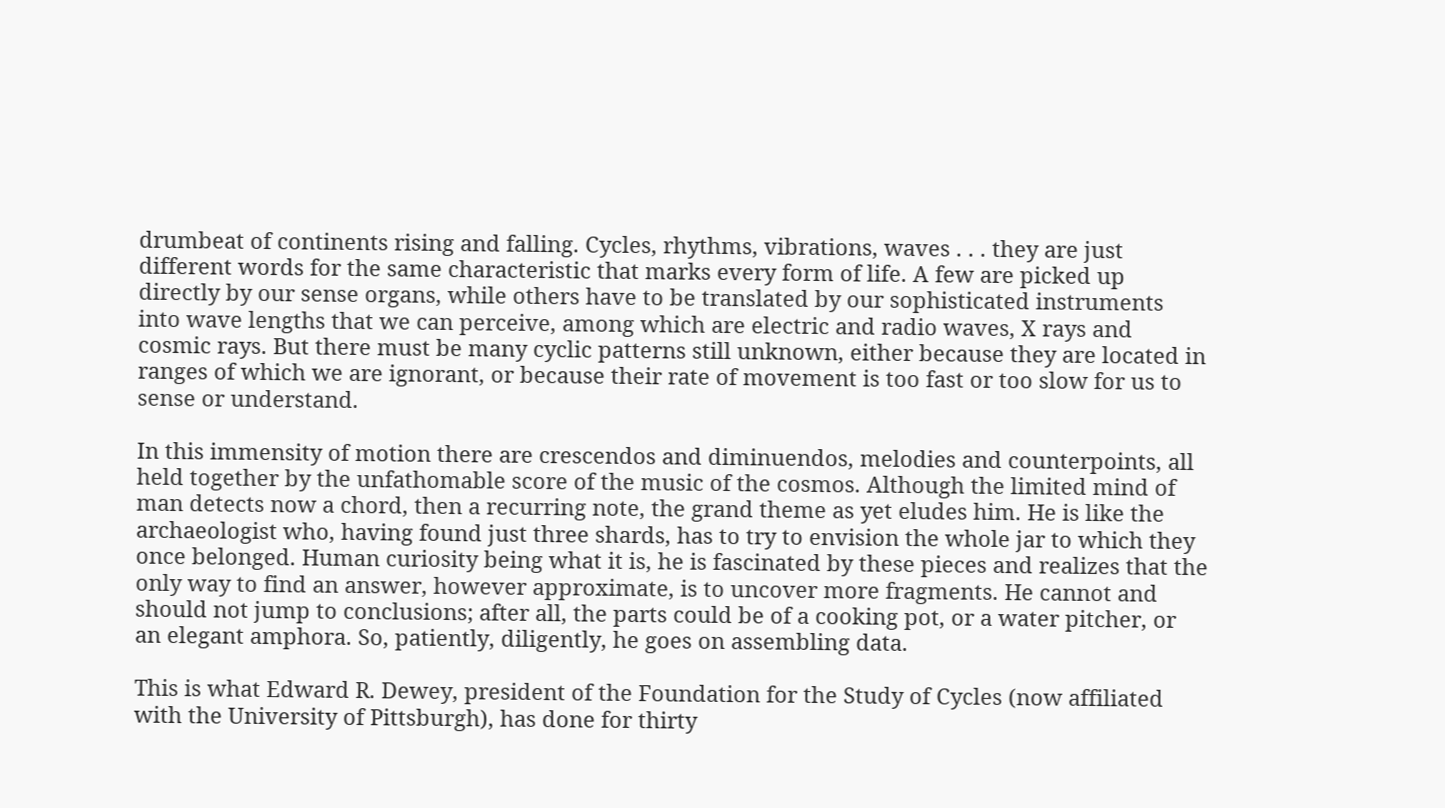drumbeat of continents rising and falling. Cycles, rhythms, vibrations, waves . . . they are just different words for the same characteristic that marks every form of life. A few are picked up directly by our sense organs, while others have to be translated by our sophisticated instruments into wave lengths that we can perceive, among which are electric and radio waves, X rays and cosmic rays. But there must be many cyclic patterns still unknown, either because they are located in ranges of which we are ignorant, or because their rate of movement is too fast or too slow for us to sense or understand.

In this immensity of motion there are crescendos and diminuendos, melodies and counterpoints, all held together by the unfathomable score of the music of the cosmos. Although the limited mind of man detects now a chord, then a recurring note, the grand theme as yet eludes him. He is like the archaeologist who, having found just three shards, has to try to envision the whole jar to which they once belonged. Human curiosity being what it is, he is fascinated by these pieces and realizes that the only way to find an answer, however approximate, is to uncover more fragments. He cannot and should not jump to conclusions; after all, the parts could be of a cooking pot, or a water pitcher, or an elegant amphora. So, patiently, diligently, he goes on assembling data.

This is what Edward R. Dewey, president of the Foundation for the Study of Cycles (now affiliated with the University of Pittsburgh), has done for thirty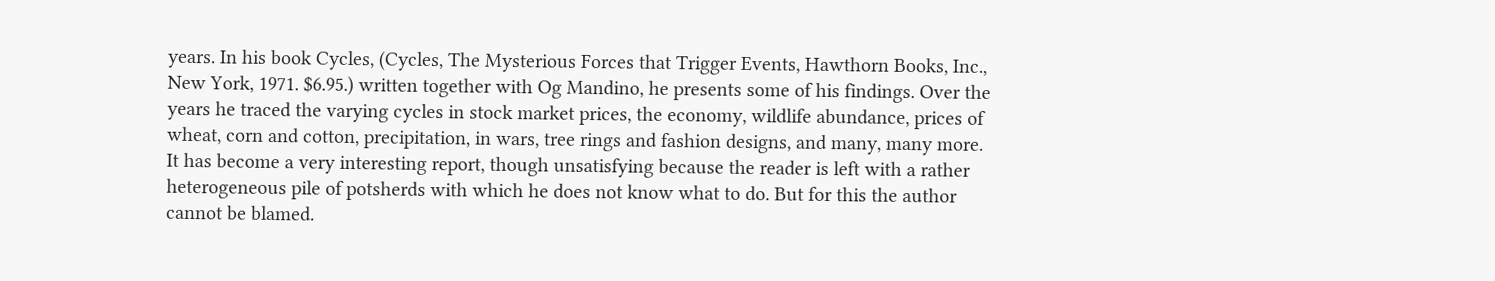years. In his book Cycles, (Cycles, The Mysterious Forces that Trigger Events, Hawthorn Books, Inc., New York, 1971. $6.95.) written together with Og Mandino, he presents some of his findings. Over the years he traced the varying cycles in stock market prices, the economy, wildlife abundance, prices of wheat, corn and cotton, precipitation, in wars, tree rings and fashion designs, and many, many more. It has become a very interesting report, though unsatisfying because the reader is left with a rather heterogeneous pile of potsherds with which he does not know what to do. But for this the author cannot be blamed.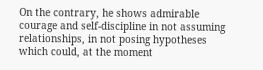On the contrary, he shows admirable courage and self-discipline in not assuming relationships, in not posing hypotheses which could, at the moment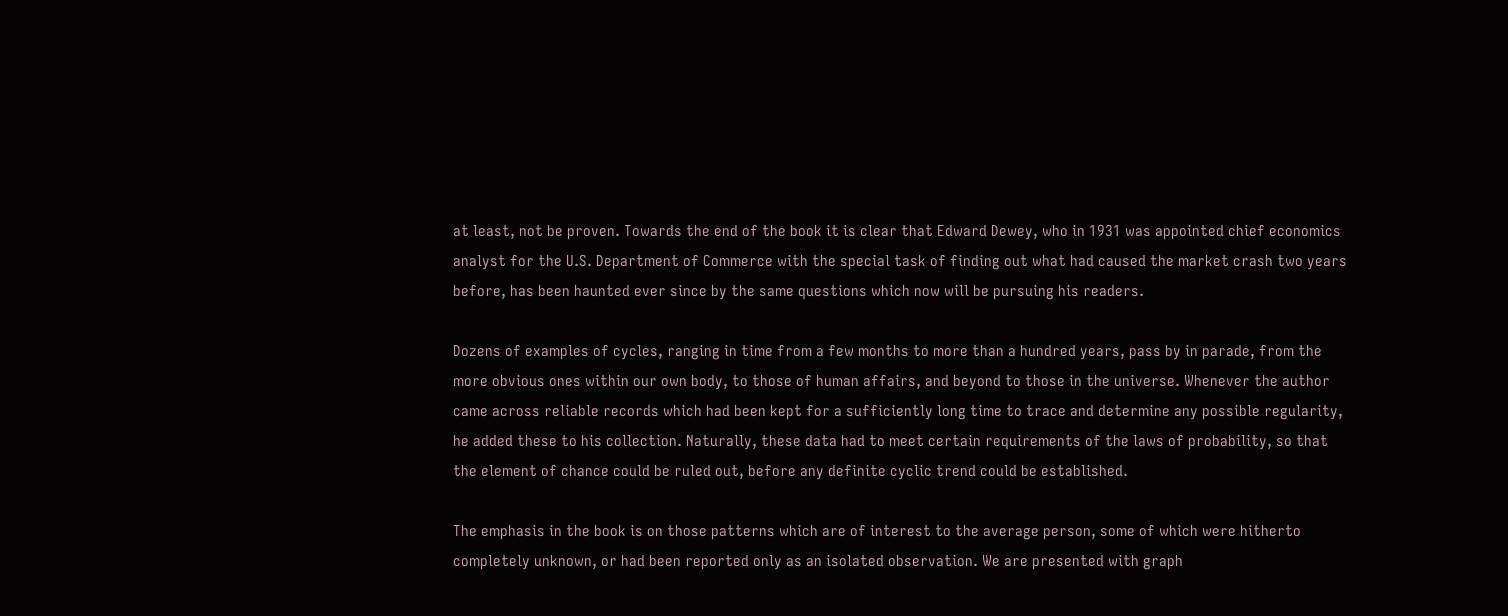at least, not be proven. Towards the end of the book it is clear that Edward Dewey, who in 1931 was appointed chief economics analyst for the U.S. Department of Commerce with the special task of finding out what had caused the market crash two years before, has been haunted ever since by the same questions which now will be pursuing his readers.

Dozens of examples of cycles, ranging in time from a few months to more than a hundred years, pass by in parade, from the more obvious ones within our own body, to those of human affairs, and beyond to those in the universe. Whenever the author came across reliable records which had been kept for a sufficiently long time to trace and determine any possible regularity, he added these to his collection. Naturally, these data had to meet certain requirements of the laws of probability, so that the element of chance could be ruled out, before any definite cyclic trend could be established.

The emphasis in the book is on those patterns which are of interest to the average person, some of which were hitherto completely unknown, or had been reported only as an isolated observation. We are presented with graph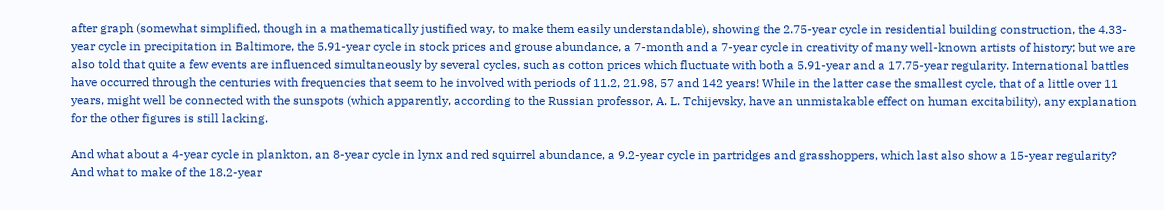after graph (somewhat simplified, though in a mathematically justified way, to make them easily understandable), showing the 2.75-year cycle in residential building construction, the 4.33-year cycle in precipitation in Baltimore, the 5.91-year cycle in stock prices and grouse abundance, a 7-month and a 7-year cycle in creativity of many well-known artists of history; but we are also told that quite a few events are influenced simultaneously by several cycles, such as cotton prices which fluctuate with both a 5.91-year and a 17.75-year regularity. International battles have occurred through the centuries with frequencies that seem to he involved with periods of 11.2, 21.98, 57 and 142 years! While in the latter case the smallest cycle, that of a little over 11 years, might well be connected with the sunspots (which apparently, according to the Russian professor, A. L. Tchijevsky, have an unmistakable effect on human excitability), any explanation for the other figures is still lacking.

And what about a 4-year cycle in plankton, an 8-year cycle in lynx and red squirrel abundance, a 9.2-year cycle in partridges and grasshoppers, which last also show a 15-year regularity? And what to make of the 18.2-year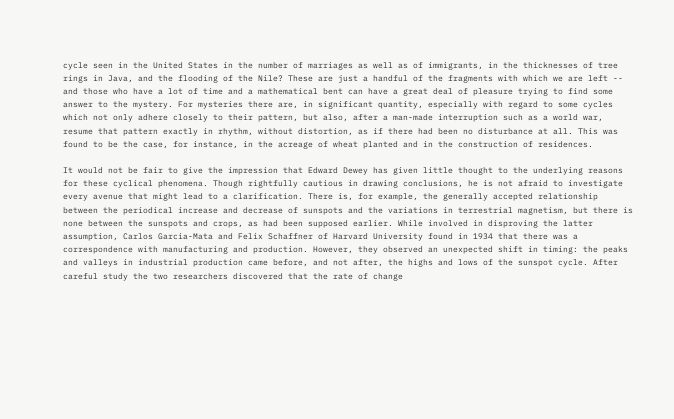cycle seen in the United States in the number of marriages as well as of immigrants, in the thicknesses of tree rings in Java, and the flooding of the Nile? These are just a handful of the fragments with which we are left -- and those who have a lot of time and a mathematical bent can have a great deal of pleasure trying to find some answer to the mystery. For mysteries there are, in significant quantity, especially with regard to some cycles which not only adhere closely to their pattern, but also, after a man-made interruption such as a world war, resume that pattern exactly in rhythm, without distortion, as if there had been no disturbance at all. This was found to be the case, for instance, in the acreage of wheat planted and in the construction of residences.

It would not be fair to give the impression that Edward Dewey has given little thought to the underlying reasons for these cyclical phenomena. Though rightfully cautious in drawing conclusions, he is not afraid to investigate every avenue that might lead to a clarification. There is, for example, the generally accepted relationship between the periodical increase and decrease of sunspots and the variations in terrestrial magnetism, but there is none between the sunspots and crops, as had been supposed earlier. While involved in disproving the latter assumption, Carlos Garcia-Mata and Felix Schaffner of Harvard University found in 1934 that there was a correspondence with manufacturing and production. However, they observed an unexpected shift in timing: the peaks and valleys in industrial production came before, and not after, the highs and lows of the sunspot cycle. After careful study the two researchers discovered that the rate of change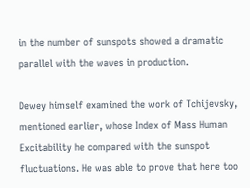in the number of sunspots showed a dramatic parallel with the waves in production.

Dewey himself examined the work of Tchijevsky, mentioned earlier, whose Index of Mass Human Excitability he compared with the sunspot fluctuations. He was able to prove that here too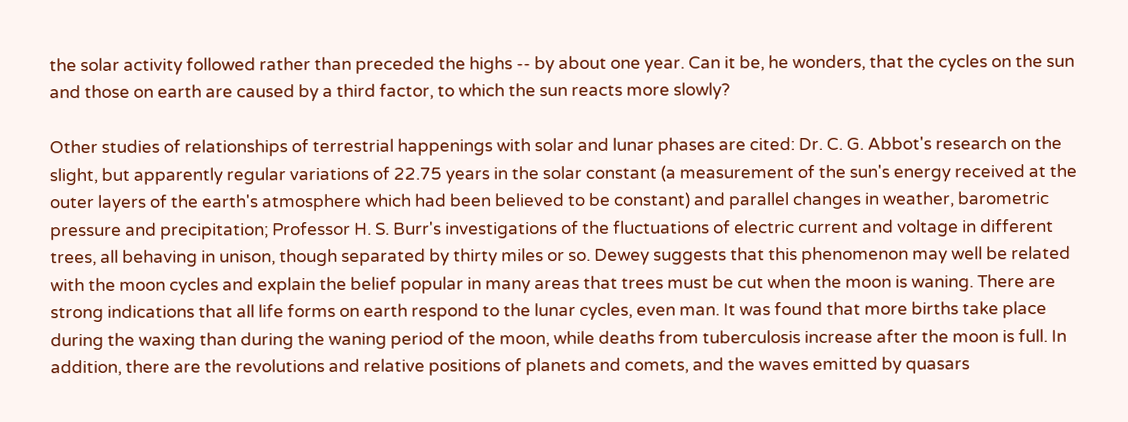the solar activity followed rather than preceded the highs -- by about one year. Can it be, he wonders, that the cycles on the sun and those on earth are caused by a third factor, to which the sun reacts more slowly?

Other studies of relationships of terrestrial happenings with solar and lunar phases are cited: Dr. C. G. Abbot's research on the slight, but apparently regular variations of 22.75 years in the solar constant (a measurement of the sun's energy received at the outer layers of the earth's atmosphere which had been believed to be constant) and parallel changes in weather, barometric pressure and precipitation; Professor H. S. Burr's investigations of the fluctuations of electric current and voltage in different trees, all behaving in unison, though separated by thirty miles or so. Dewey suggests that this phenomenon may well be related with the moon cycles and explain the belief popular in many areas that trees must be cut when the moon is waning. There are strong indications that all life forms on earth respond to the lunar cycles, even man. It was found that more births take place during the waxing than during the waning period of the moon, while deaths from tuberculosis increase after the moon is full. In addition, there are the revolutions and relative positions of planets and comets, and the waves emitted by quasars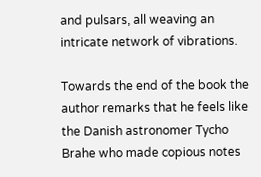and pulsars, all weaving an intricate network of vibrations.

Towards the end of the book the author remarks that he feels like the Danish astronomer Tycho Brahe who made copious notes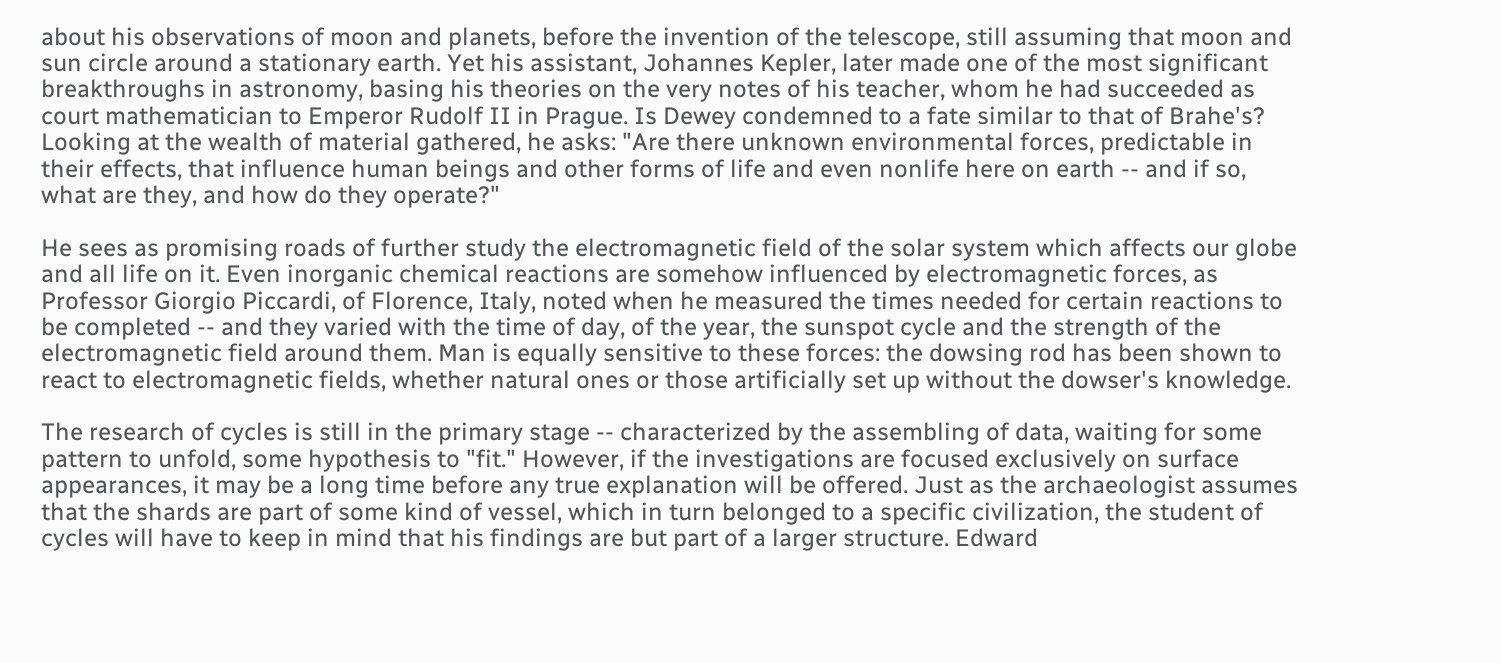about his observations of moon and planets, before the invention of the telescope, still assuming that moon and sun circle around a stationary earth. Yet his assistant, Johannes Kepler, later made one of the most significant breakthroughs in astronomy, basing his theories on the very notes of his teacher, whom he had succeeded as court mathematician to Emperor Rudolf II in Prague. Is Dewey condemned to a fate similar to that of Brahe's? Looking at the wealth of material gathered, he asks: "Are there unknown environmental forces, predictable in their effects, that influence human beings and other forms of life and even nonlife here on earth -- and if so, what are they, and how do they operate?"

He sees as promising roads of further study the electromagnetic field of the solar system which affects our globe and all life on it. Even inorganic chemical reactions are somehow influenced by electromagnetic forces, as Professor Giorgio Piccardi, of Florence, Italy, noted when he measured the times needed for certain reactions to be completed -- and they varied with the time of day, of the year, the sunspot cycle and the strength of the electromagnetic field around them. Man is equally sensitive to these forces: the dowsing rod has been shown to react to electromagnetic fields, whether natural ones or those artificially set up without the dowser's knowledge.

The research of cycles is still in the primary stage -- characterized by the assembling of data, waiting for some pattern to unfold, some hypothesis to "fit." However, if the investigations are focused exclusively on surface appearances, it may be a long time before any true explanation will be offered. Just as the archaeologist assumes that the shards are part of some kind of vessel, which in turn belonged to a specific civilization, the student of cycles will have to keep in mind that his findings are but part of a larger structure. Edward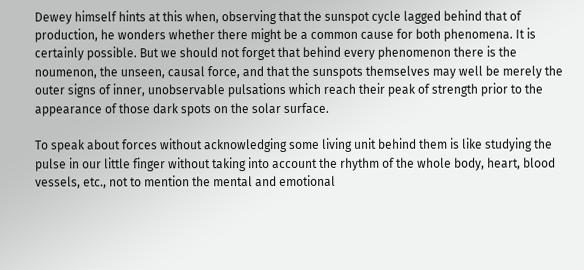Dewey himself hints at this when, observing that the sunspot cycle lagged behind that of production, he wonders whether there might be a common cause for both phenomena. It is certainly possible. But we should not forget that behind every phenomenon there is the noumenon, the unseen, causal force, and that the sunspots themselves may well be merely the outer signs of inner, unobservable pulsations which reach their peak of strength prior to the appearance of those dark spots on the solar surface.

To speak about forces without acknowledging some living unit behind them is like studying the pulse in our little finger without taking into account the rhythm of the whole body, heart, blood vessels, etc., not to mention the mental and emotional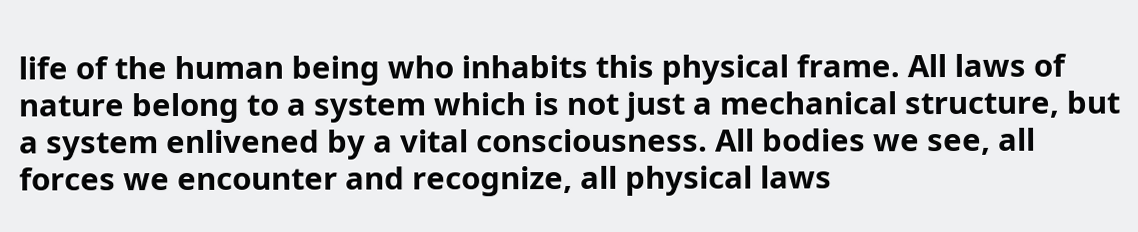life of the human being who inhabits this physical frame. All laws of nature belong to a system which is not just a mechanical structure, but a system enlivened by a vital consciousness. All bodies we see, all forces we encounter and recognize, all physical laws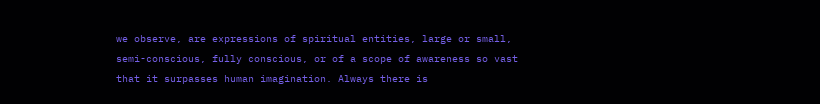we observe, are expressions of spiritual entities, large or small, semi-conscious, fully conscious, or of a scope of awareness so vast that it surpasses human imagination. Always there is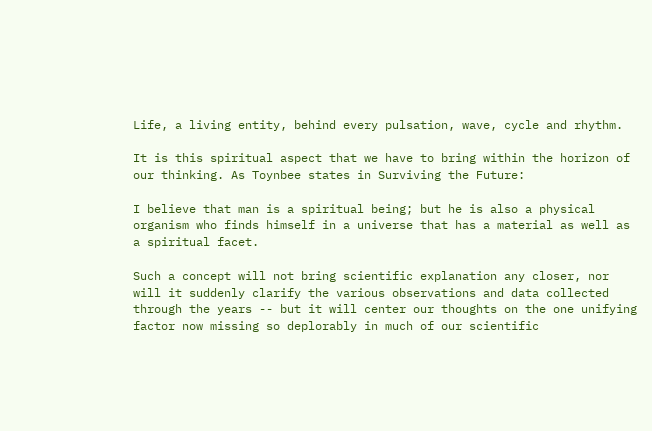Life, a living entity, behind every pulsation, wave, cycle and rhythm.

It is this spiritual aspect that we have to bring within the horizon of our thinking. As Toynbee states in Surviving the Future:

I believe that man is a spiritual being; but he is also a physical organism who finds himself in a universe that has a material as well as a spiritual facet.

Such a concept will not bring scientific explanation any closer, nor will it suddenly clarify the various observations and data collected through the years -- but it will center our thoughts on the one unifying factor now missing so deplorably in much of our scientific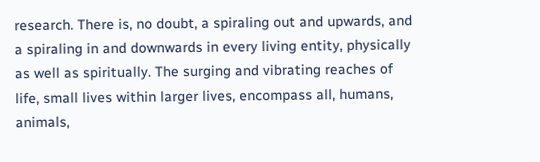research. There is, no doubt, a spiraling out and upwards, and a spiraling in and downwards in every living entity, physically as well as spiritually. The surging and vibrating reaches of life, small lives within larger lives, encompass all, humans, animals,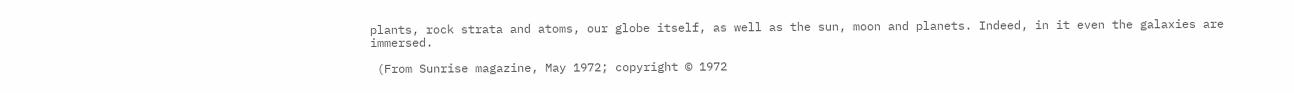plants, rock strata and atoms, our globe itself, as well as the sun, moon and planets. Indeed, in it even the galaxies are immersed.

 (From Sunrise magazine, May 1972; copyright © 1972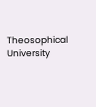Theosophical University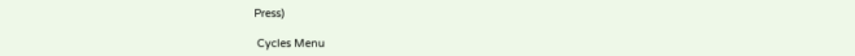Press)

 Cycles Menu